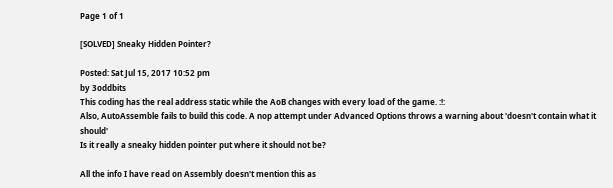Page 1 of 1

[SOLVED] Sneaky Hidden Pointer?

Posted: Sat Jul 15, 2017 10:52 pm
by 3oddbits
This coding has the real address static while the AoB changes with every load of the game. :!:
Also, AutoAssemble fails to build this code. A nop attempt under Advanced Options throws a warning about 'doesn't contain what it should'
Is it really a sneaky hidden pointer put where it should not be?

All the info I have read on Assembly doesn't mention this as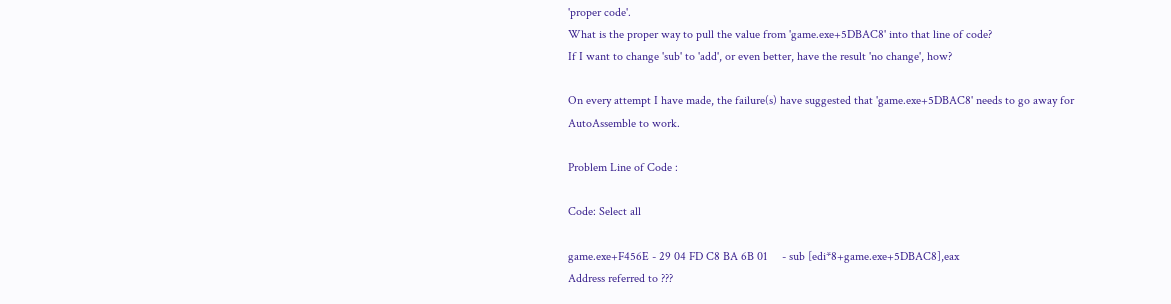'proper code'.
What is the proper way to pull the value from 'game.exe+5DBAC8' into that line of code?
If I want to change 'sub' to 'add', or even better, have the result 'no change', how?

On every attempt I have made, the failure(s) have suggested that 'game.exe+5DBAC8' needs to go away for AutoAssemble to work.

Problem Line of Code :

Code: Select all

game.exe+F456E - 29 04 FD C8 BA 6B 01     - sub [edi*8+game.exe+5DBAC8],eax
Address referred to ???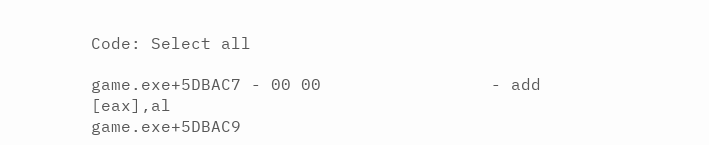Code: Select all

game.exe+5DBAC7 - 00 00                 - add [eax],al
game.exe+5DBAC9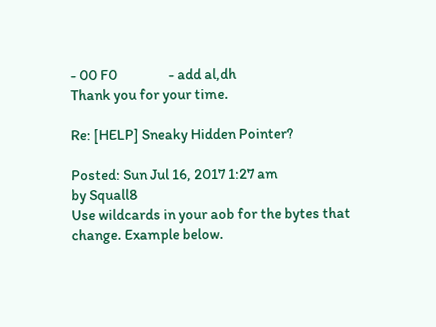- 00 F0                 - add al,dh
Thank you for your time.

Re: [HELP] Sneaky Hidden Pointer?

Posted: Sun Jul 16, 2017 1:27 am
by Squall8
Use wildcards in your aob for the bytes that change. Example below.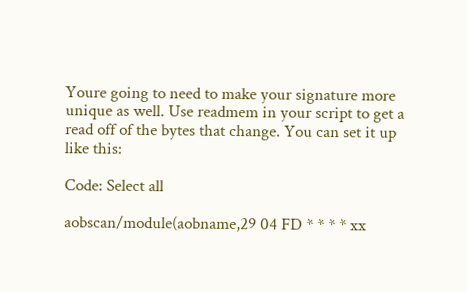Youre going to need to make your signature more unique as well. Use readmem in your script to get a read off of the bytes that change. You can set it up like this:

Code: Select all

aobscan/module(aobname,29 04 FD * * * * xx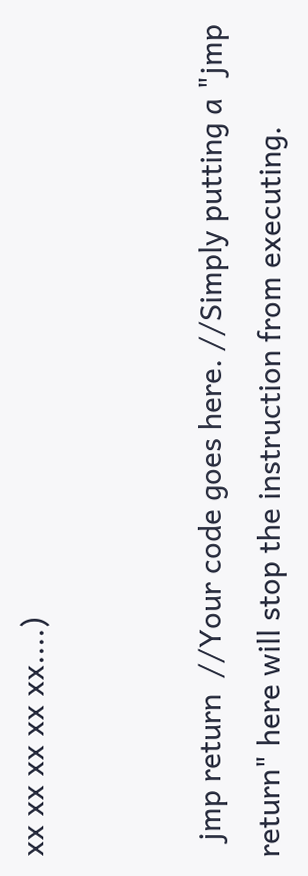xx xx xx xx xx....)


  jmp return  //Your code goes here. //Simply putting a "jmp return" here will stop the instruction from executing.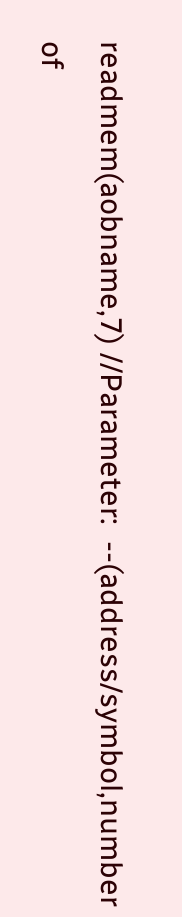readmem(aobname,7) //Parameter:  --(address/symbol,number of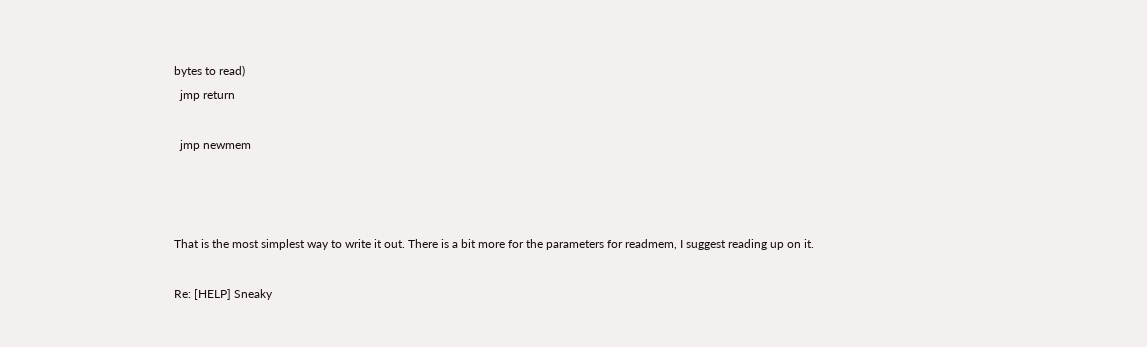bytes to read)
  jmp return

  jmp newmem



That is the most simplest way to write it out. There is a bit more for the parameters for readmem, I suggest reading up on it.

Re: [HELP] Sneaky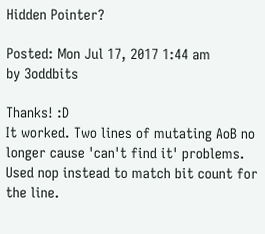Hidden Pointer?

Posted: Mon Jul 17, 2017 1:44 am
by 3oddbits

Thanks! :D
It worked. Two lines of mutating AoB no longer cause 'can't find it' problems.
Used nop instead to match bit count for the line.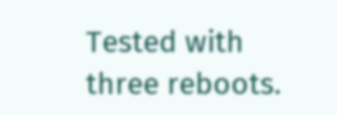Tested with three reboots.